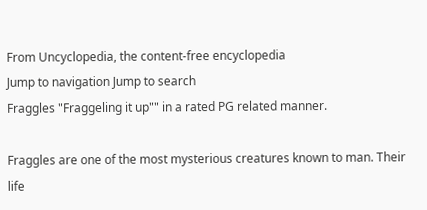From Uncyclopedia, the content-free encyclopedia
Jump to navigation Jump to search
Fraggles "Fraggeling it up"" in a rated PG related manner.

Fraggles are one of the most mysterious creatures known to man. Their life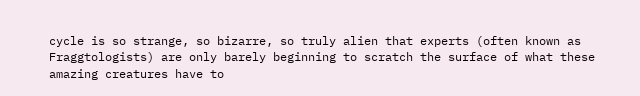cycle is so strange, so bizarre, so truly alien that experts (often known as Fraggtologists) are only barely beginning to scratch the surface of what these amazing creatures have to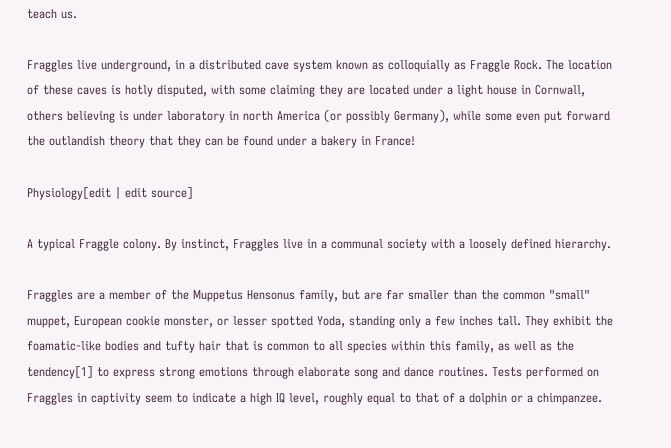teach us.

Fraggles live underground, in a distributed cave system known as colloquially as Fraggle Rock. The location of these caves is hotly disputed, with some claiming they are located under a light house in Cornwall, others believing is under laboratory in north America (or possibly Germany), while some even put forward the outlandish theory that they can be found under a bakery in France!

Physiology[edit | edit source]

A typical Fraggle colony. By instinct, Fraggles live in a communal society with a loosely defined hierarchy.

Fraggles are a member of the Muppetus Hensonus family, but are far smaller than the common "small" muppet, European cookie monster, or lesser spotted Yoda, standing only a few inches tall. They exhibit the foamatic-like bodies and tufty hair that is common to all species within this family, as well as the tendency[1] to express strong emotions through elaborate song and dance routines. Tests performed on Fraggles in captivity seem to indicate a high IQ level, roughly equal to that of a dolphin or a chimpanzee.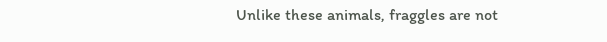Unlike these animals, fraggles are not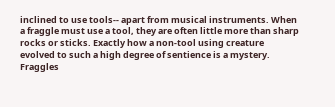inclined to use tools-- apart from musical instruments. When a fraggle must use a tool, they are often little more than sharp rocks or sticks. Exactly how a non-tool using creature evolved to such a high degree of sentience is a mystery. Fraggles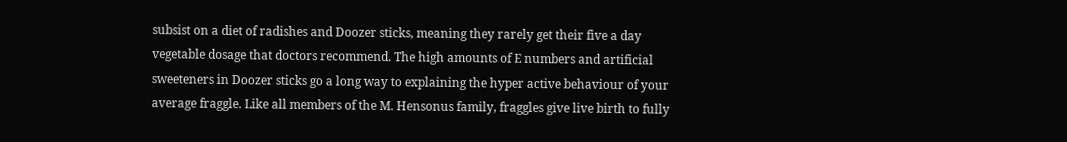subsist on a diet of radishes and Doozer sticks, meaning they rarely get their five a day vegetable dosage that doctors recommend. The high amounts of E numbers and artificial sweeteners in Doozer sticks go a long way to explaining the hyper active behaviour of your average fraggle. Like all members of the M. Hensonus family, fraggles give live birth to fully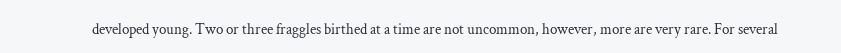developed young. Two or three fraggles birthed at a time are not uncommon, however, more are very rare. For several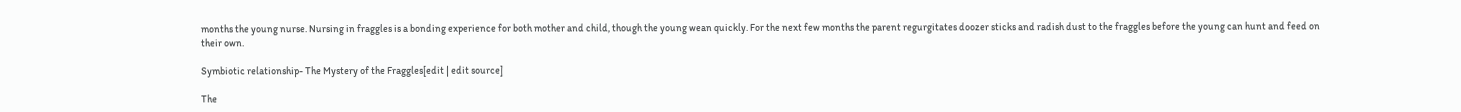months the young nurse. Nursing in fraggles is a bonding experience for both mother and child, though the young wean quickly. For the next few months the parent regurgitates doozer sticks and radish dust to the fraggles before the young can hunt and feed on their own.

Symbiotic relationship- The Mystery of the Fraggles[edit | edit source]

The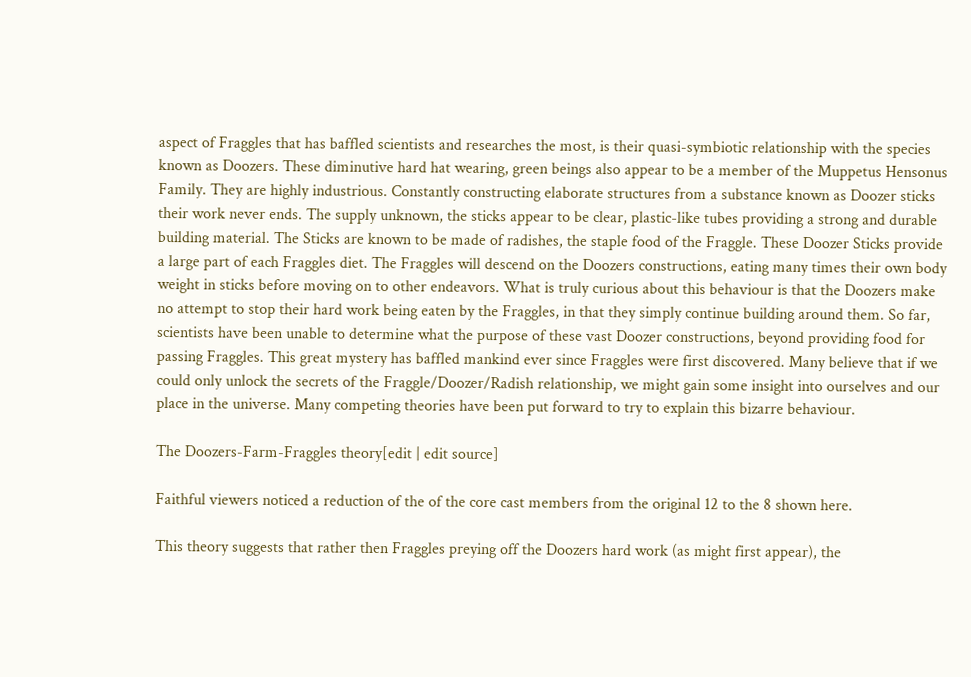aspect of Fraggles that has baffled scientists and researches the most, is their quasi-symbiotic relationship with the species known as Doozers. These diminutive hard hat wearing, green beings also appear to be a member of the Muppetus Hensonus Family. They are highly industrious. Constantly constructing elaborate structures from a substance known as Doozer sticks their work never ends. The supply unknown, the sticks appear to be clear, plastic-like tubes providing a strong and durable building material. The Sticks are known to be made of radishes, the staple food of the Fraggle. These Doozer Sticks provide a large part of each Fraggles diet. The Fraggles will descend on the Doozers constructions, eating many times their own body weight in sticks before moving on to other endeavors. What is truly curious about this behaviour is that the Doozers make no attempt to stop their hard work being eaten by the Fraggles, in that they simply continue building around them. So far, scientists have been unable to determine what the purpose of these vast Doozer constructions, beyond providing food for passing Fraggles. This great mystery has baffled mankind ever since Fraggles were first discovered. Many believe that if we could only unlock the secrets of the Fraggle/Doozer/Radish relationship, we might gain some insight into ourselves and our place in the universe. Many competing theories have been put forward to try to explain this bizarre behaviour.

The Doozers-Farm-Fraggles theory[edit | edit source]

Faithful viewers noticed a reduction of the of the core cast members from the original 12 to the 8 shown here.

This theory suggests that rather then Fraggles preying off the Doozers hard work (as might first appear), the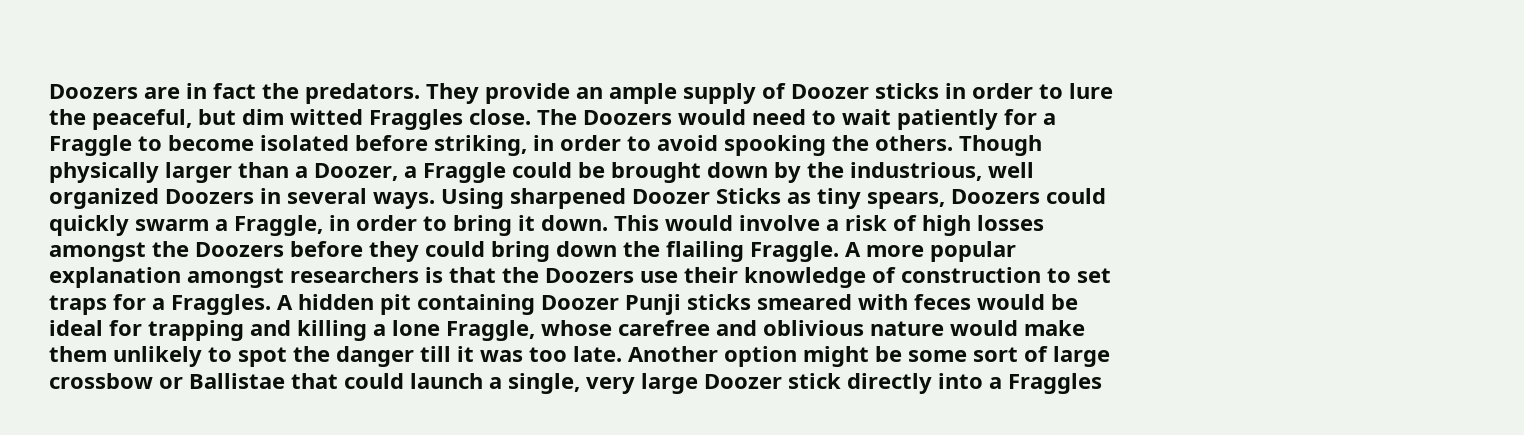Doozers are in fact the predators. They provide an ample supply of Doozer sticks in order to lure the peaceful, but dim witted Fraggles close. The Doozers would need to wait patiently for a Fraggle to become isolated before striking, in order to avoid spooking the others. Though physically larger than a Doozer, a Fraggle could be brought down by the industrious, well organized Doozers in several ways. Using sharpened Doozer Sticks as tiny spears, Doozers could quickly swarm a Fraggle, in order to bring it down. This would involve a risk of high losses amongst the Doozers before they could bring down the flailing Fraggle. A more popular explanation amongst researchers is that the Doozers use their knowledge of construction to set traps for a Fraggles. A hidden pit containing Doozer Punji sticks smeared with feces would be ideal for trapping and killing a lone Fraggle, whose carefree and oblivious nature would make them unlikely to spot the danger till it was too late. Another option might be some sort of large crossbow or Ballistae that could launch a single, very large Doozer stick directly into a Fraggles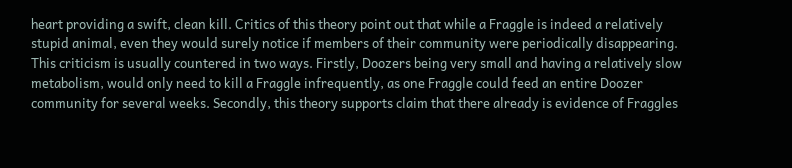heart providing a swift, clean kill. Critics of this theory point out that while a Fraggle is indeed a relatively stupid animal, even they would surely notice if members of their community were periodically disappearing. This criticism is usually countered in two ways. Firstly, Doozers being very small and having a relatively slow metabolism, would only need to kill a Fraggle infrequently, as one Fraggle could feed an entire Doozer community for several weeks. Secondly, this theory supports claim that there already is evidence of Fraggles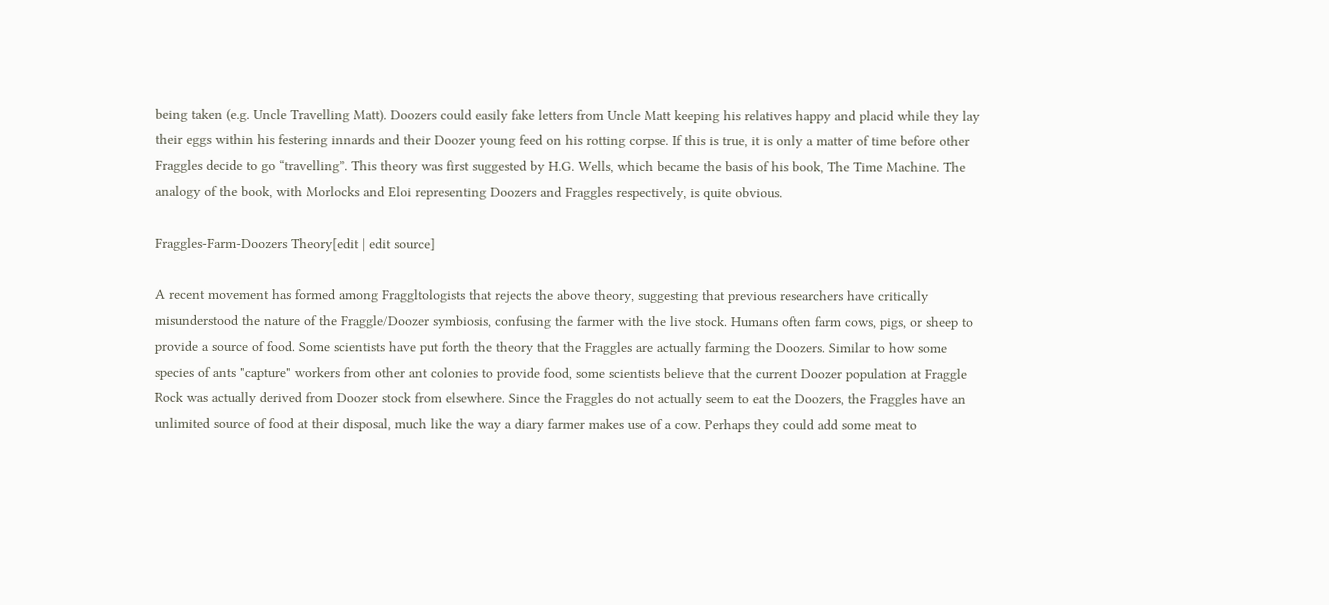being taken (e.g. Uncle Travelling Matt). Doozers could easily fake letters from Uncle Matt keeping his relatives happy and placid while they lay their eggs within his festering innards and their Doozer young feed on his rotting corpse. If this is true, it is only a matter of time before other Fraggles decide to go “travelling”. This theory was first suggested by H.G. Wells, which became the basis of his book, The Time Machine. The analogy of the book, with Morlocks and Eloi representing Doozers and Fraggles respectively, is quite obvious.

Fraggles-Farm-Doozers Theory[edit | edit source]

A recent movement has formed among Fraggltologists that rejects the above theory, suggesting that previous researchers have critically misunderstood the nature of the Fraggle/Doozer symbiosis, confusing the farmer with the live stock. Humans often farm cows, pigs, or sheep to provide a source of food. Some scientists have put forth the theory that the Fraggles are actually farming the Doozers. Similar to how some species of ants "capture" workers from other ant colonies to provide food, some scientists believe that the current Doozer population at Fraggle Rock was actually derived from Doozer stock from elsewhere. Since the Fraggles do not actually seem to eat the Doozers, the Fraggles have an unlimited source of food at their disposal, much like the way a diary farmer makes use of a cow. Perhaps they could add some meat to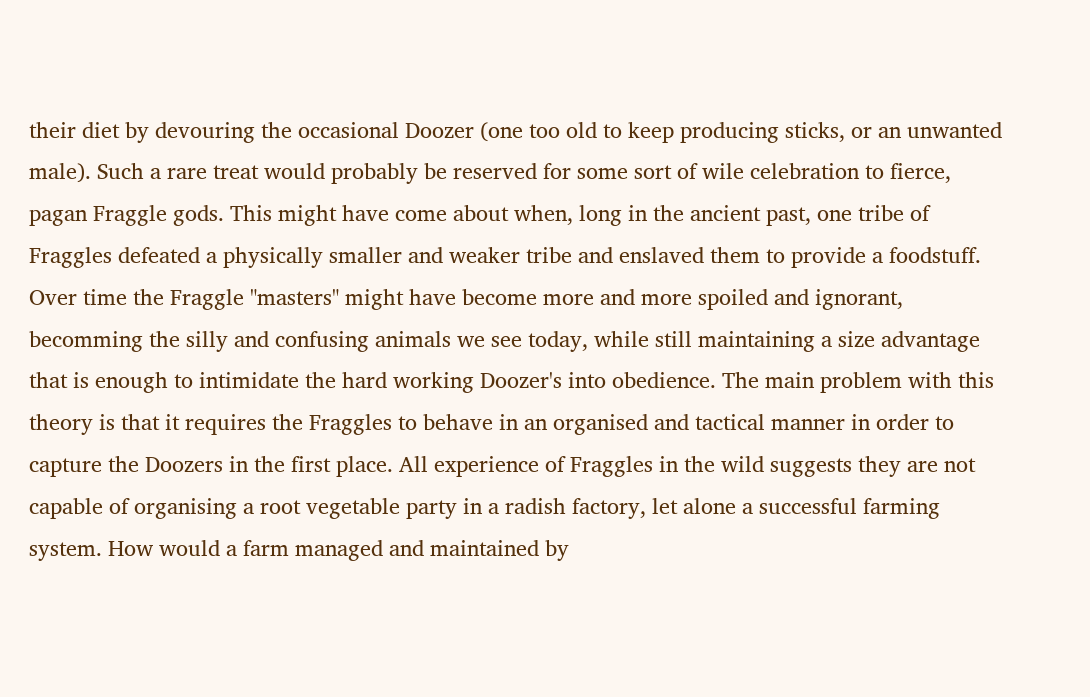their diet by devouring the occasional Doozer (one too old to keep producing sticks, or an unwanted male). Such a rare treat would probably be reserved for some sort of wile celebration to fierce, pagan Fraggle gods. This might have come about when, long in the ancient past, one tribe of Fraggles defeated a physically smaller and weaker tribe and enslaved them to provide a foodstuff. Over time the Fraggle "masters" might have become more and more spoiled and ignorant, becomming the silly and confusing animals we see today, while still maintaining a size advantage that is enough to intimidate the hard working Doozer's into obedience. The main problem with this theory is that it requires the Fraggles to behave in an organised and tactical manner in order to capture the Doozers in the first place. All experience of Fraggles in the wild suggests they are not capable of organising a root vegetable party in a radish factory, let alone a successful farming system. How would a farm managed and maintained by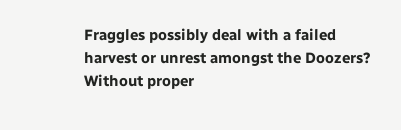Fraggles possibly deal with a failed harvest or unrest amongst the Doozers? Without proper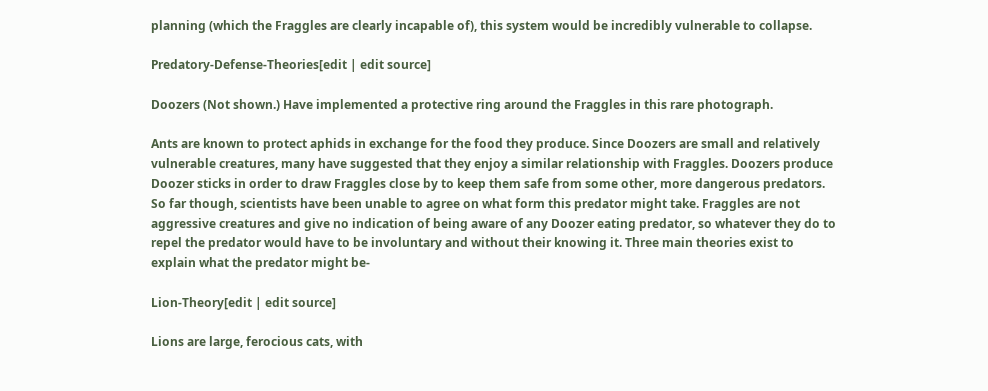planning (which the Fraggles are clearly incapable of), this system would be incredibly vulnerable to collapse.

Predatory-Defense-Theories[edit | edit source]

Doozers (Not shown.) Have implemented a protective ring around the Fraggles in this rare photograph.

Ants are known to protect aphids in exchange for the food they produce. Since Doozers are small and relatively vulnerable creatures, many have suggested that they enjoy a similar relationship with Fraggles. Doozers produce Doozer sticks in order to draw Fraggles close by to keep them safe from some other, more dangerous predators. So far though, scientists have been unable to agree on what form this predator might take. Fraggles are not aggressive creatures and give no indication of being aware of any Doozer eating predator, so whatever they do to repel the predator would have to be involuntary and without their knowing it. Three main theories exist to explain what the predator might be-

Lion-Theory[edit | edit source]

Lions are large, ferocious cats, with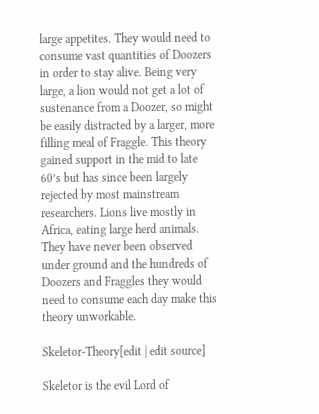large appetites. They would need to consume vast quantities of Doozers in order to stay alive. Being very large, a lion would not get a lot of sustenance from a Doozer, so might be easily distracted by a larger, more filling meal of Fraggle. This theory gained support in the mid to late 60’s but has since been largely rejected by most mainstream researchers. Lions live mostly in Africa, eating large herd animals. They have never been observed under ground and the hundreds of Doozers and Fraggles they would need to consume each day make this theory unworkable.

Skeletor-Theory[edit | edit source]

Skeletor is the evil Lord of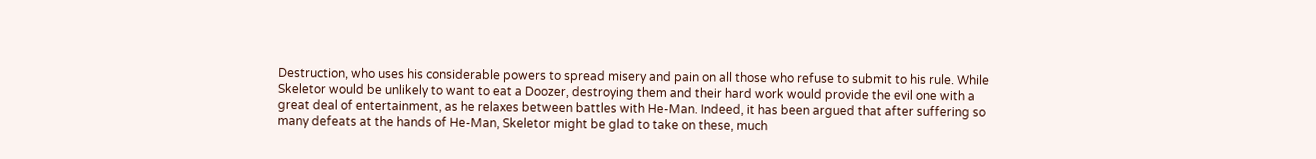Destruction, who uses his considerable powers to spread misery and pain on all those who refuse to submit to his rule. While Skeletor would be unlikely to want to eat a Doozer, destroying them and their hard work would provide the evil one with a great deal of entertainment, as he relaxes between battles with He-Man. Indeed, it has been argued that after suffering so many defeats at the hands of He-Man, Skeletor might be glad to take on these, much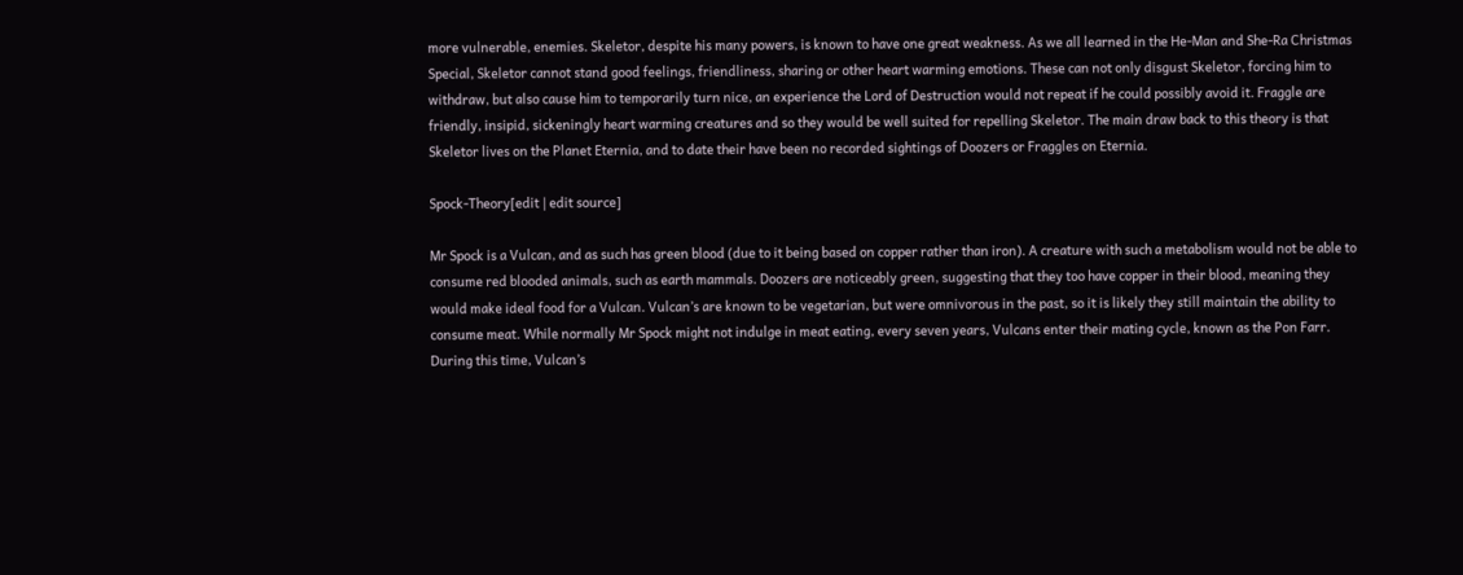more vulnerable, enemies. Skeletor, despite his many powers, is known to have one great weakness. As we all learned in the He-Man and She-Ra Christmas Special, Skeletor cannot stand good feelings, friendliness, sharing or other heart warming emotions. These can not only disgust Skeletor, forcing him to withdraw, but also cause him to temporarily turn nice, an experience the Lord of Destruction would not repeat if he could possibly avoid it. Fraggle are friendly, insipid, sickeningly heart warming creatures and so they would be well suited for repelling Skeletor. The main draw back to this theory is that Skeletor lives on the Planet Eternia, and to date their have been no recorded sightings of Doozers or Fraggles on Eternia.

Spock-Theory[edit | edit source]

Mr Spock is a Vulcan, and as such has green blood (due to it being based on copper rather than iron). A creature with such a metabolism would not be able to consume red blooded animals, such as earth mammals. Doozers are noticeably green, suggesting that they too have copper in their blood, meaning they would make ideal food for a Vulcan. Vulcan’s are known to be vegetarian, but were omnivorous in the past, so it is likely they still maintain the ability to consume meat. While normally Mr Spock might not indulge in meat eating, every seven years, Vulcans enter their mating cycle, known as the Pon Farr. During this time, Vulcan’s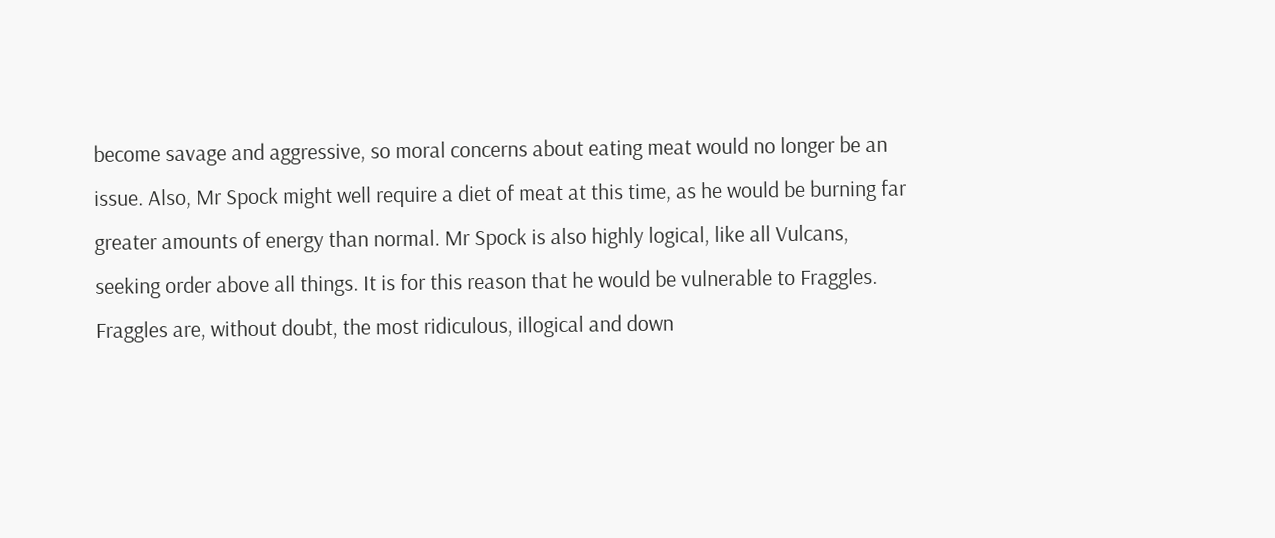become savage and aggressive, so moral concerns about eating meat would no longer be an issue. Also, Mr Spock might well require a diet of meat at this time, as he would be burning far greater amounts of energy than normal. Mr Spock is also highly logical, like all Vulcans, seeking order above all things. It is for this reason that he would be vulnerable to Fraggles. Fraggles are, without doubt, the most ridiculous, illogical and down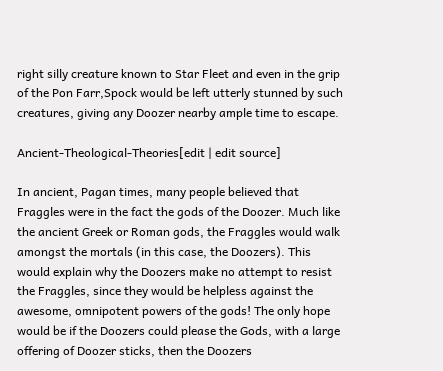right silly creature known to Star Fleet and even in the grip of the Pon Farr,Spock would be left utterly stunned by such creatures, giving any Doozer nearby ample time to escape.

Ancient-Theological-Theories[edit | edit source]

In ancient, Pagan times, many people believed that Fraggles were in the fact the gods of the Doozer. Much like the ancient Greek or Roman gods, the Fraggles would walk amongst the mortals (in this case, the Doozers). This would explain why the Doozers make no attempt to resist the Fraggles, since they would be helpless against the awesome, omnipotent powers of the gods! The only hope would be if the Doozers could please the Gods, with a large offering of Doozer sticks, then the Doozers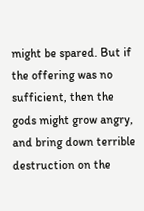might be spared. But if the offering was no sufficient, then the gods might grow angry, and bring down terrible destruction on the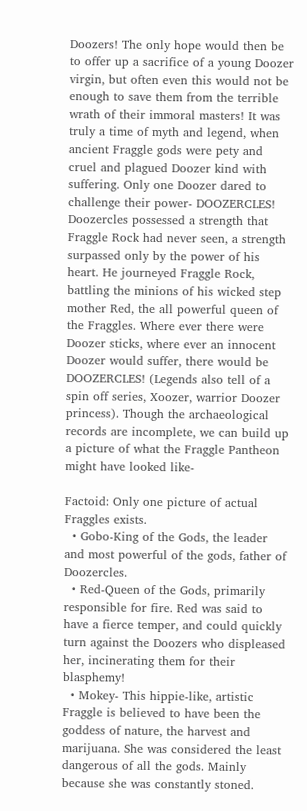Doozers! The only hope would then be to offer up a sacrifice of a young Doozer virgin, but often even this would not be enough to save them from the terrible wrath of their immoral masters! It was truly a time of myth and legend, when ancient Fraggle gods were pety and cruel and plagued Doozer kind with suffering. Only one Doozer dared to challenge their power- DOOZERCLES! Doozercles possessed a strength that Fraggle Rock had never seen, a strength surpassed only by the power of his heart. He journeyed Fraggle Rock, battling the minions of his wicked step mother Red, the all powerful queen of the Fraggles. Where ever there were Doozer sticks, where ever an innocent Doozer would suffer, there would be DOOZERCLES! (Legends also tell of a spin off series, Xoozer, warrior Doozer princess). Though the archaeological records are incomplete, we can build up a picture of what the Fraggle Pantheon might have looked like-

Factoid: Only one picture of actual Fraggles exists.
  • Gobo-King of the Gods, the leader and most powerful of the gods, father of Doozercles.
  • Red-Queen of the Gods, primarily responsible for fire. Red was said to have a fierce temper, and could quickly turn against the Doozers who displeased her, incinerating them for their blasphemy!
  • Mokey- This hippie-like, artistic Fraggle is believed to have been the goddess of nature, the harvest and marijuana. She was considered the least dangerous of all the gods. Mainly because she was constantly stoned.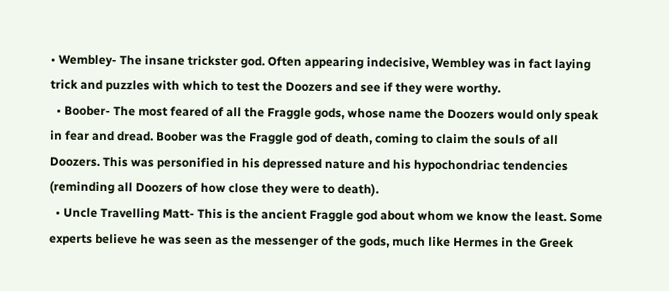• Wembley- The insane trickster god. Often appearing indecisive, Wembley was in fact laying trick and puzzles with which to test the Doozers and see if they were worthy.
  • Boober- The most feared of all the Fraggle gods, whose name the Doozers would only speak in fear and dread. Boober was the Fraggle god of death, coming to claim the souls of all Doozers. This was personified in his depressed nature and his hypochondriac tendencies (reminding all Doozers of how close they were to death).
  • Uncle Travelling Matt- This is the ancient Fraggle god about whom we know the least. Some experts believe he was seen as the messenger of the gods, much like Hermes in the Greek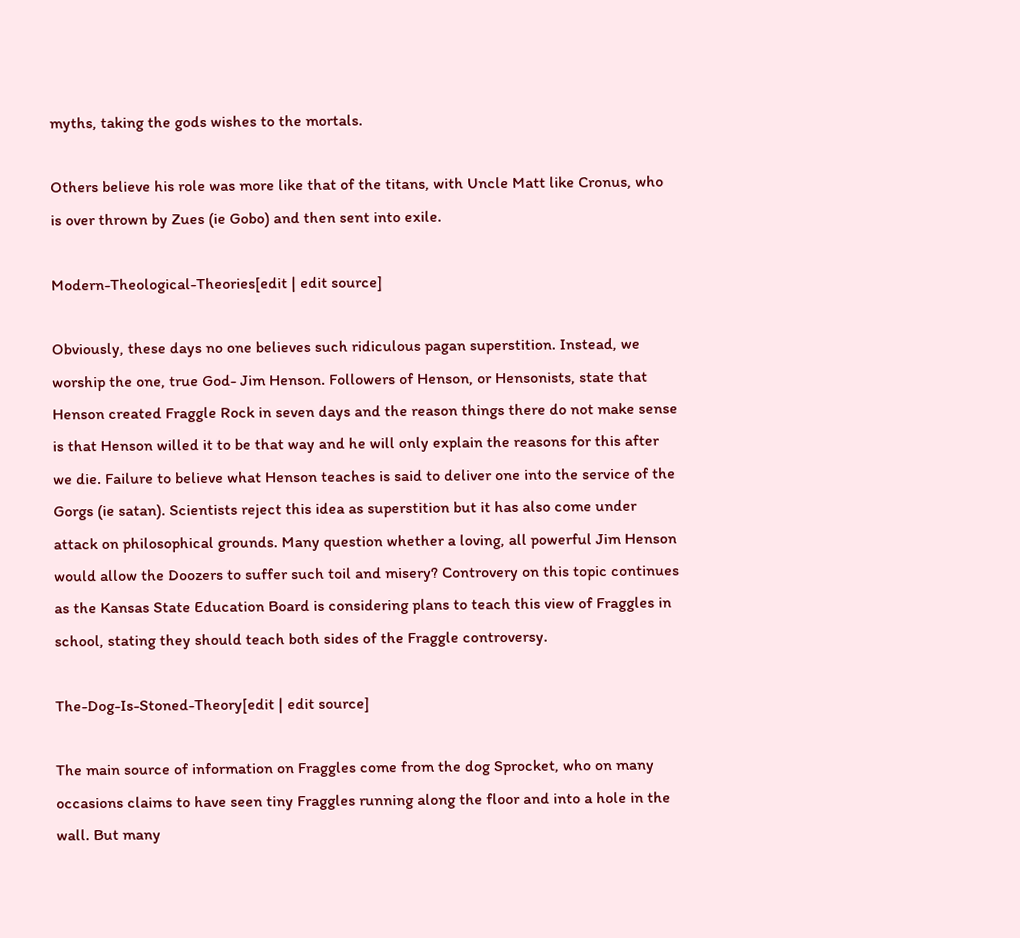myths, taking the gods wishes to the mortals.

Others believe his role was more like that of the titans, with Uncle Matt like Cronus, who is over thrown by Zues (ie Gobo) and then sent into exile.

Modern-Theological-Theories[edit | edit source]

Obviously, these days no one believes such ridiculous pagan superstition. Instead, we worship the one, true God- Jim Henson. Followers of Henson, or Hensonists, state that Henson created Fraggle Rock in seven days and the reason things there do not make sense is that Henson willed it to be that way and he will only explain the reasons for this after we die. Failure to believe what Henson teaches is said to deliver one into the service of the Gorgs (ie satan). Scientists reject this idea as superstition but it has also come under attack on philosophical grounds. Many question whether a loving, all powerful Jim Henson would allow the Doozers to suffer such toil and misery? Controvery on this topic continues as the Kansas State Education Board is considering plans to teach this view of Fraggles in school, stating they should teach both sides of the Fraggle controversy.

The-Dog-Is-Stoned-Theory[edit | edit source]

The main source of information on Fraggles come from the dog Sprocket, who on many occasions claims to have seen tiny Fraggles running along the floor and into a hole in the wall. But many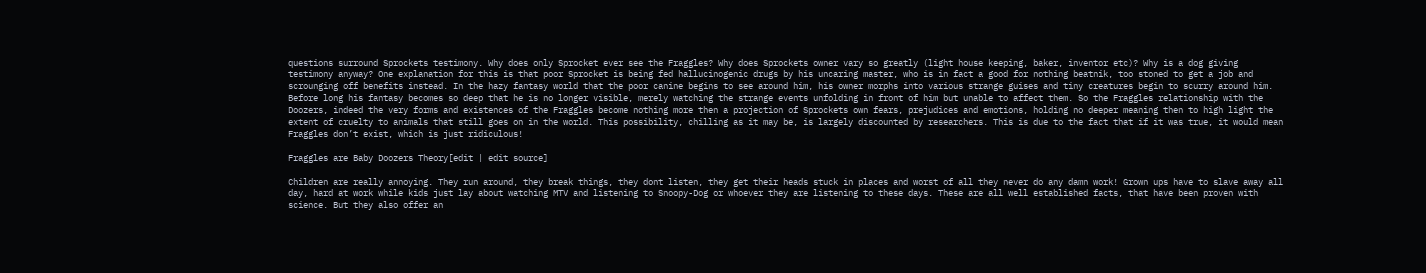questions surround Sprockets testimony. Why does only Sprocket ever see the Fraggles? Why does Sprockets owner vary so greatly (light house keeping, baker, inventor etc)? Why is a dog giving testimony anyway? One explanation for this is that poor Sprocket is being fed hallucinogenic drugs by his uncaring master, who is in fact a good for nothing beatnik, too stoned to get a job and scrounging off benefits instead. In the hazy fantasy world that the poor canine begins to see around him, his owner morphs into various strange guises and tiny creatures begin to scurry around him. Before long his fantasy becomes so deep that he is no longer visible, merely watching the strange events unfolding in front of him but unable to affect them. So the Fraggles relationship with the Doozers, indeed the very forms and existences of the Fraggles become nothing more then a projection of Sprockets own fears, prejudices and emotions, holding no deeper meaning then to high light the extent of cruelty to animals that still goes on in the world. This possibility, chilling as it may be, is largely discounted by researchers. This is due to the fact that if it was true, it would mean Fraggles don’t exist, which is just ridiculous!

Fraggles are Baby Doozers Theory[edit | edit source]

Children are really annoying. They run around, they break things, they dont listen, they get their heads stuck in places and worst of all they never do any damn work! Grown ups have to slave away all day, hard at work while kids just lay about watching MTV and listening to Snoopy-Dog or whoever they are listening to these days. These are all well established facts, that have been proven with science. But they also offer an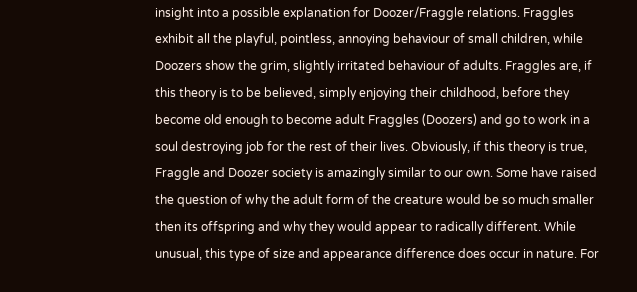insight into a possible explanation for Doozer/Fraggle relations. Fraggles exhibit all the playful, pointless, annoying behaviour of small children, while Doozers show the grim, slightly irritated behaviour of adults. Fraggles are, if this theory is to be believed, simply enjoying their childhood, before they become old enough to become adult Fraggles (Doozers) and go to work in a soul destroying job for the rest of their lives. Obviously, if this theory is true, Fraggle and Doozer society is amazingly similar to our own. Some have raised the question of why the adult form of the creature would be so much smaller then its offspring and why they would appear to radically different. While unusual, this type of size and appearance difference does occur in nature. For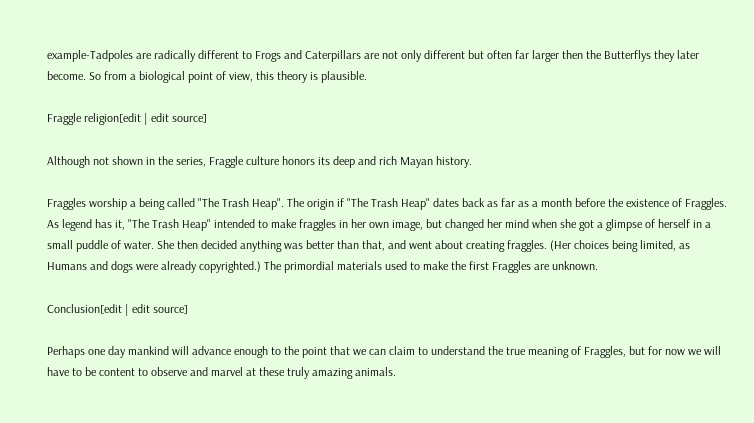example-Tadpoles are radically different to Frogs and Caterpillars are not only different but often far larger then the Butterflys they later become. So from a biological point of view, this theory is plausible.

Fraggle religion[edit | edit source]

Although not shown in the series, Fraggle culture honors its deep and rich Mayan history.

Fraggles worship a being called "The Trash Heap". The origin if "The Trash Heap" dates back as far as a month before the existence of Fraggles. As legend has it, "The Trash Heap" intended to make fraggles in her own image, but changed her mind when she got a glimpse of herself in a small puddle of water. She then decided anything was better than that, and went about creating fraggles. (Her choices being limited, as Humans and dogs were already copyrighted.) The primordial materials used to make the first Fraggles are unknown.

Conclusion[edit | edit source]

Perhaps one day mankind will advance enough to the point that we can claim to understand the true meaning of Fraggles, but for now we will have to be content to observe and marvel at these truly amazing animals.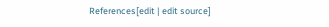References[edit | edit source]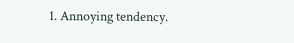1. Annoying tendency.